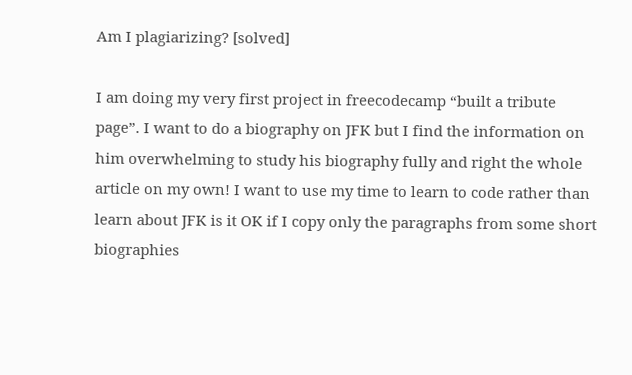Am I plagiarizing? [solved]

I am doing my very first project in freecodecamp “built a tribute page”. I want to do a biography on JFK but I find the information on him overwhelming to study his biography fully and right the whole article on my own! I want to use my time to learn to code rather than learn about JFK is it OK if I copy only the paragraphs from some short biographies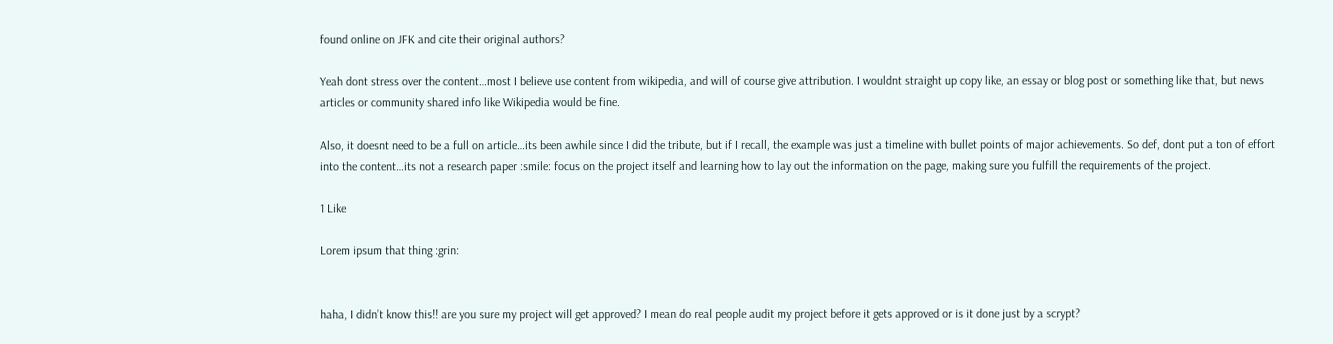found online on JFK and cite their original authors?

Yeah dont stress over the content…most I believe use content from wikipedia, and will of course give attribution. I wouldnt straight up copy like, an essay or blog post or something like that, but news articles or community shared info like Wikipedia would be fine.

Also, it doesnt need to be a full on article…its been awhile since I did the tribute, but if I recall, the example was just a timeline with bullet points of major achievements. So def, dont put a ton of effort into the content…its not a research paper :smile: focus on the project itself and learning how to lay out the information on the page, making sure you fulfill the requirements of the project.

1 Like

Lorem ipsum that thing :grin:


haha, I didn’t know this!! are you sure my project will get approved? I mean do real people audit my project before it gets approved or is it done just by a scrypt?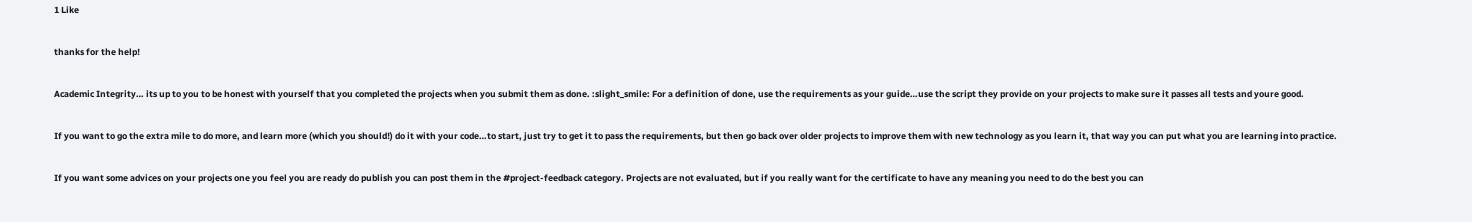1 Like

thanks for the help!

Academic Integrity… its up to you to be honest with yourself that you completed the projects when you submit them as done. :slight_smile: For a definition of done, use the requirements as your guide…use the script they provide on your projects to make sure it passes all tests and youre good.

If you want to go the extra mile to do more, and learn more (which you should!) do it with your code…to start, just try to get it to pass the requirements, but then go back over older projects to improve them with new technology as you learn it, that way you can put what you are learning into practice.

If you want some advices on your projects one you feel you are ready do publish you can post them in the #project-feedback category. Projects are not evaluated, but if you really want for the certificate to have any meaning you need to do the best you can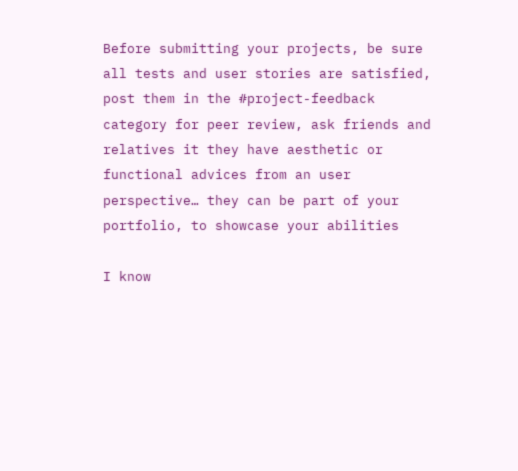Before submitting your projects, be sure all tests and user stories are satisfied, post them in the #project-feedback category for peer review, ask friends and relatives it they have aesthetic or functional advices from an user perspective… they can be part of your portfolio, to showcase your abilities

I know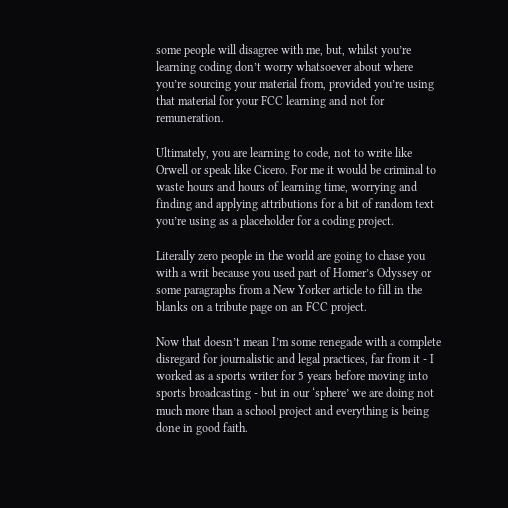some people will disagree with me, but, whilst you’re learning coding don’t worry whatsoever about where you’re sourcing your material from, provided you’re using that material for your FCC learning and not for remuneration.

Ultimately, you are learning to code, not to write like Orwell or speak like Cicero. For me it would be criminal to waste hours and hours of learning time, worrying and finding and applying attributions for a bit of random text you’re using as a placeholder for a coding project.

Literally zero people in the world are going to chase you with a writ because you used part of Homer’s Odyssey or some paragraphs from a New Yorker article to fill in the blanks on a tribute page on an FCC project.

Now that doesn’t mean I’m some renegade with a complete disregard for journalistic and legal practices, far from it - I worked as a sports writer for 5 years before moving into sports broadcasting - but in our ‘sphere’ we are doing not much more than a school project and everything is being done in good faith.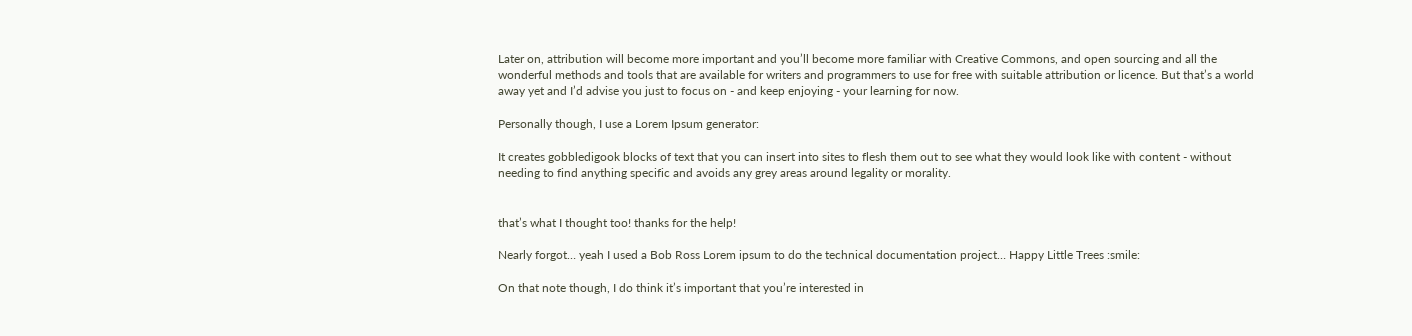Later on, attribution will become more important and you’ll become more familiar with Creative Commons, and open sourcing and all the wonderful methods and tools that are available for writers and programmers to use for free with suitable attribution or licence. But that’s a world away yet and I’d advise you just to focus on - and keep enjoying - your learning for now.

Personally though, I use a Lorem Ipsum generator:

It creates gobbledigook blocks of text that you can insert into sites to flesh them out to see what they would look like with content - without needing to find anything specific and avoids any grey areas around legality or morality.


that’s what I thought too! thanks for the help!

Nearly forgot… yeah I used a Bob Ross Lorem ipsum to do the technical documentation project… Happy Little Trees :smile:

On that note though, I do think it’s important that you’re interested in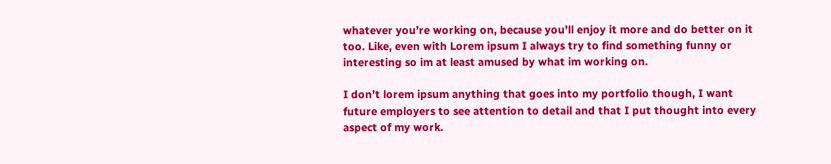whatever you’re working on, because you’ll enjoy it more and do better on it too. Like, even with Lorem ipsum I always try to find something funny or interesting so im at least amused by what im working on.

I don’t lorem ipsum anything that goes into my portfolio though, I want future employers to see attention to detail and that I put thought into every aspect of my work.